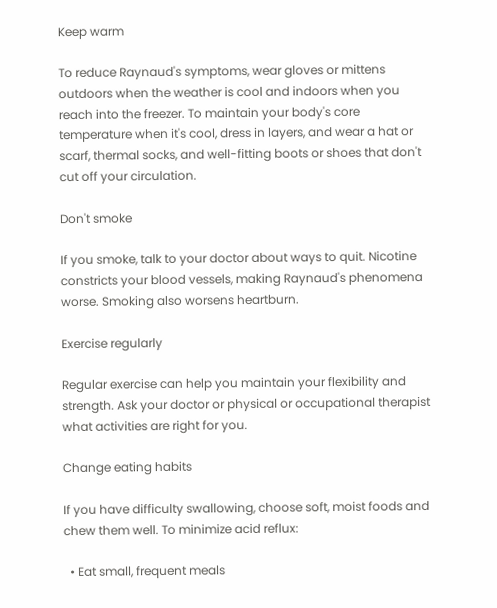Keep warm

To reduce Raynaud's symptoms, wear gloves or mittens outdoors when the weather is cool and indoors when you reach into the freezer. To maintain your body's core temperature when it's cool, dress in layers, and wear a hat or scarf, thermal socks, and well-fitting boots or shoes that don't cut off your circulation.

Don't smoke

If you smoke, talk to your doctor about ways to quit. Nicotine constricts your blood vessels, making Raynaud's phenomena worse. Smoking also worsens heartburn.

Exercise regularly

Regular exercise can help you maintain your flexibility and strength. Ask your doctor or physical or occupational therapist what activities are right for you.

Change eating habits

If you have difficulty swallowing, choose soft, moist foods and chew them well. To minimize acid reflux:

  • Eat small, frequent meals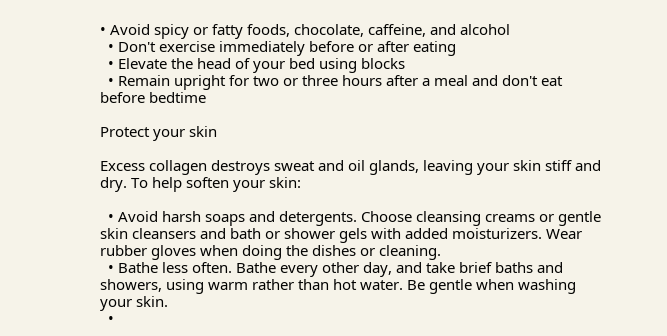• Avoid spicy or fatty foods, chocolate, caffeine, and alcohol
  • Don't exercise immediately before or after eating
  • Elevate the head of your bed using blocks
  • Remain upright for two or three hours after a meal and don't eat before bedtime

Protect your skin

Excess collagen destroys sweat and oil glands, leaving your skin stiff and dry. To help soften your skin:

  • Avoid harsh soaps and detergents. Choose cleansing creams or gentle skin cleansers and bath or shower gels with added moisturizers. Wear rubber gloves when doing the dishes or cleaning.
  • Bathe less often. Bathe every other day, and take brief baths and showers, using warm rather than hot water. Be gentle when washing your skin.
  •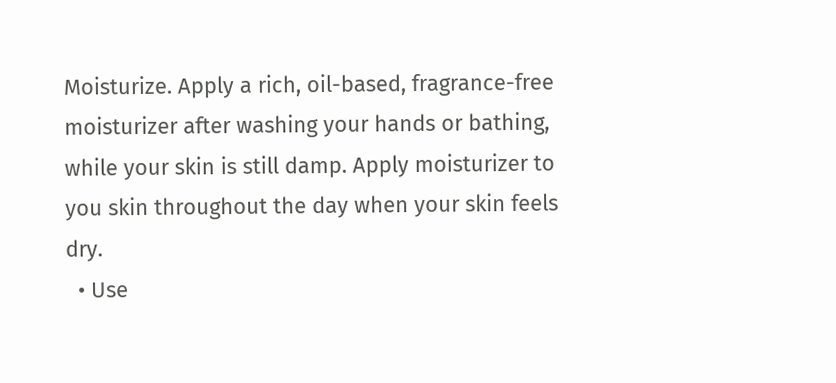Moisturize. Apply a rich, oil-based, fragrance-free moisturizer after washing your hands or bathing, while your skin is still damp. Apply moisturizer to you skin throughout the day when your skin feels dry.
  • Use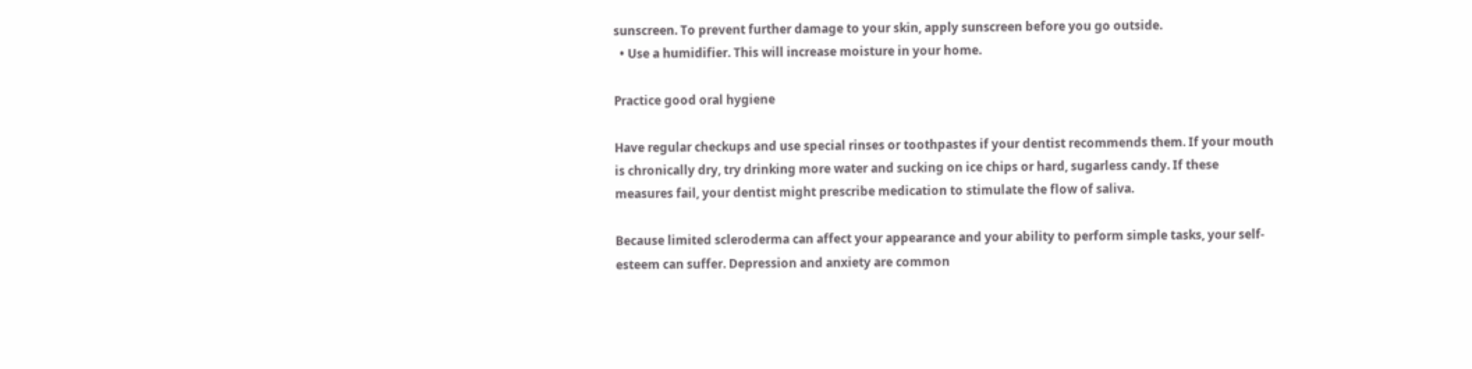sunscreen. To prevent further damage to your skin, apply sunscreen before you go outside.
  • Use a humidifier. This will increase moisture in your home.

Practice good oral hygiene

Have regular checkups and use special rinses or toothpastes if your dentist recommends them. If your mouth is chronically dry, try drinking more water and sucking on ice chips or hard, sugarless candy. If these measures fail, your dentist might prescribe medication to stimulate the flow of saliva.

Because limited scleroderma can affect your appearance and your ability to perform simple tasks, your self-esteem can suffer. Depression and anxiety are common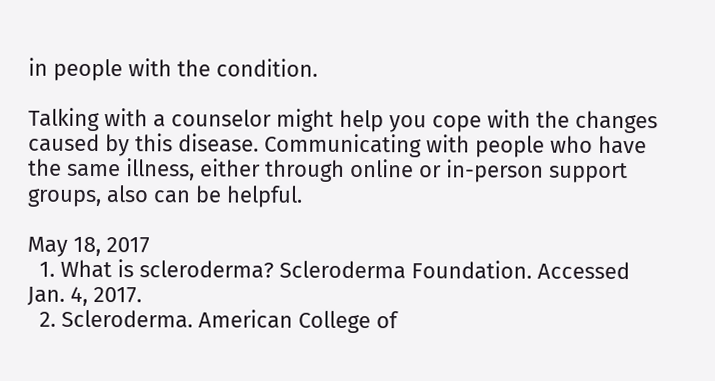in people with the condition.

Talking with a counselor might help you cope with the changes caused by this disease. Communicating with people who have the same illness, either through online or in-person support groups, also can be helpful.

May 18, 2017
  1. What is scleroderma? Scleroderma Foundation. Accessed Jan. 4, 2017.
  2. Scleroderma. American College of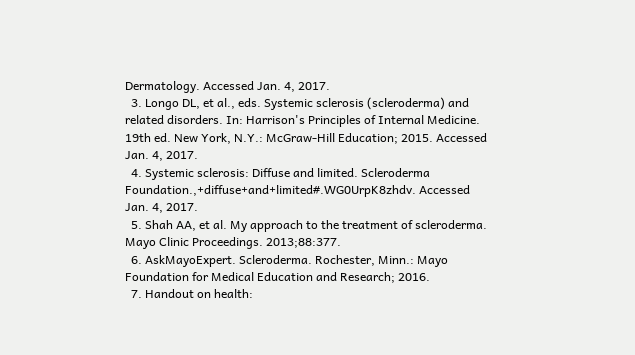Dermatology. Accessed Jan. 4, 2017.
  3. Longo DL, et al., eds. Systemic sclerosis (scleroderma) and related disorders. In: Harrison's Principles of Internal Medicine. 19th ed. New York, N.Y.: McGraw-Hill Education; 2015. Accessed Jan. 4, 2017.
  4. Systemic sclerosis: Diffuse and limited. Scleroderma Foundation.,+diffuse+and+limited#.WG0UrpK8zhdv. Accessed Jan. 4, 2017.
  5. Shah AA, et al. My approach to the treatment of scleroderma. Mayo Clinic Proceedings. 2013;88:377.
  6. AskMayoExpert. Scleroderma. Rochester, Minn.: Mayo Foundation for Medical Education and Research; 2016.
  7. Handout on health: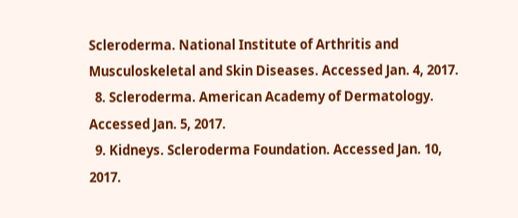Scleroderma. National Institute of Arthritis and Musculoskeletal and Skin Diseases. Accessed Jan. 4, 2017.
  8. Scleroderma. American Academy of Dermatology. Accessed Jan. 5, 2017.
  9. Kidneys. Scleroderma Foundation. Accessed Jan. 10, 2017.